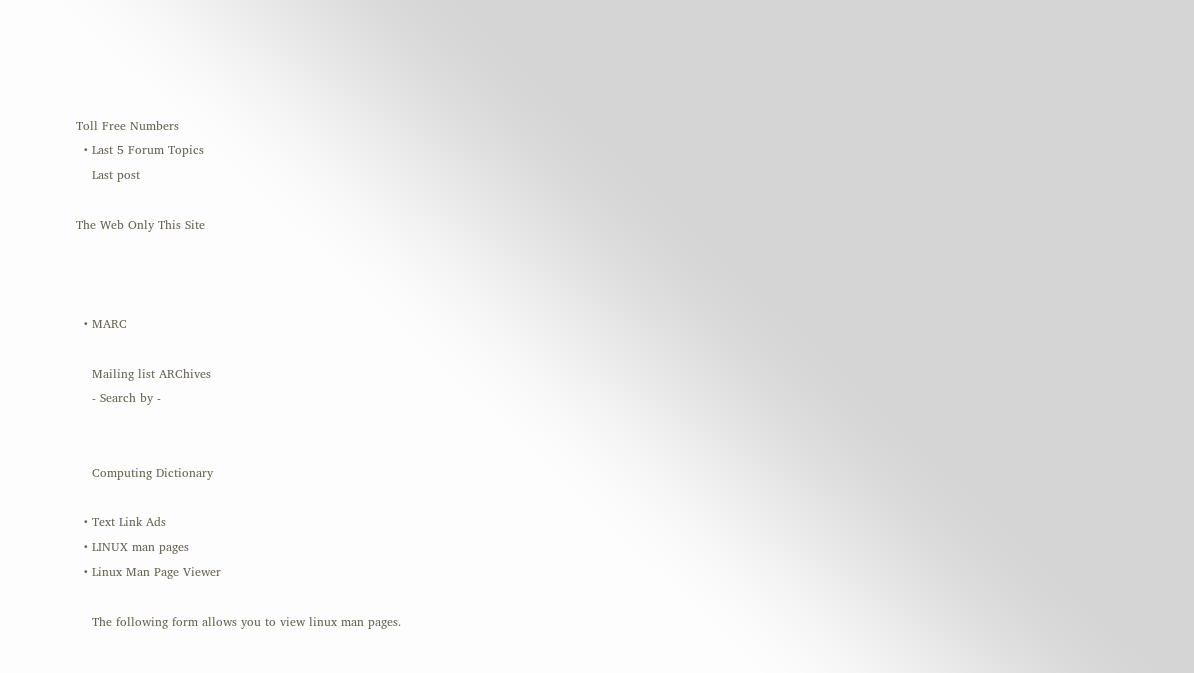Toll Free Numbers
  • Last 5 Forum Topics
    Last post

The Web Only This Site



  • MARC

    Mailing list ARChives
    - Search by -


    Computing Dictionary

  • Text Link Ads
  • LINUX man pages
  • Linux Man Page Viewer

    The following form allows you to view linux man pages.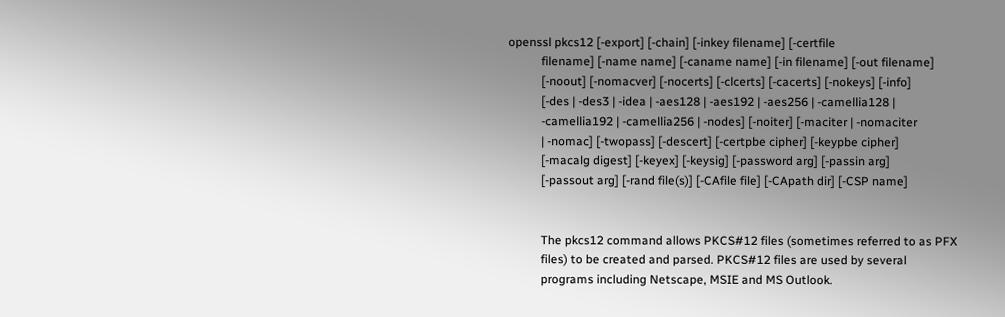openssl pkcs12 [-export] [-chain] [-inkey filename] [-certfile
           filename] [-name name] [-caname name] [-in filename] [-out filename]
           [-noout] [-nomacver] [-nocerts] [-clcerts] [-cacerts] [-nokeys] [-info]
           [-des | -des3 | -idea | -aes128 | -aes192 | -aes256 | -camellia128 |
           -camellia192 | -camellia256 | -nodes] [-noiter] [-maciter | -nomaciter
           | -nomac] [-twopass] [-descert] [-certpbe cipher] [-keypbe cipher]
           [-macalg digest] [-keyex] [-keysig] [-password arg] [-passin arg]
           [-passout arg] [-rand file(s)] [-CAfile file] [-CApath dir] [-CSP name]


           The pkcs12 command allows PKCS#12 files (sometimes referred to as PFX
           files) to be created and parsed. PKCS#12 files are used by several
           programs including Netscape, MSIE and MS Outlook.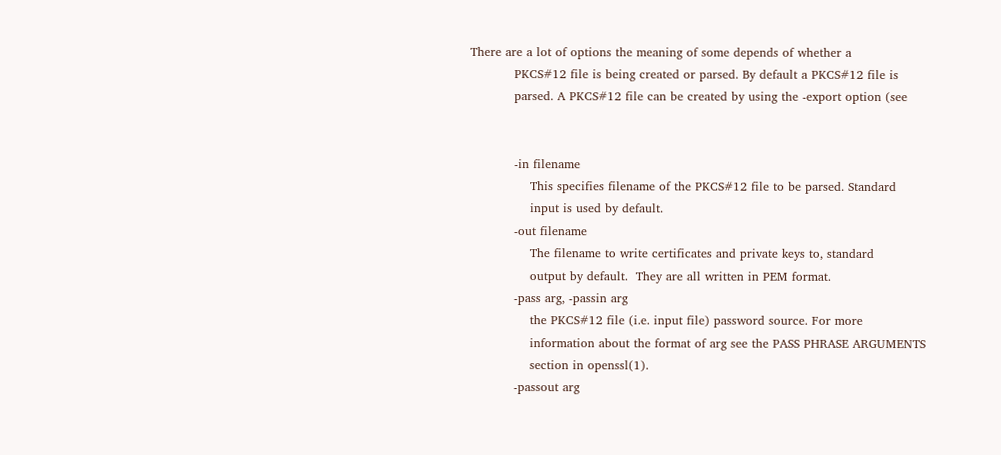There are a lot of options the meaning of some depends of whether a
           PKCS#12 file is being created or parsed. By default a PKCS#12 file is
           parsed. A PKCS#12 file can be created by using the -export option (see


           -in filename
               This specifies filename of the PKCS#12 file to be parsed. Standard
               input is used by default.
           -out filename
               The filename to write certificates and private keys to, standard
               output by default.  They are all written in PEM format.
           -pass arg, -passin arg
               the PKCS#12 file (i.e. input file) password source. For more
               information about the format of arg see the PASS PHRASE ARGUMENTS
               section in openssl(1).
           -passout arg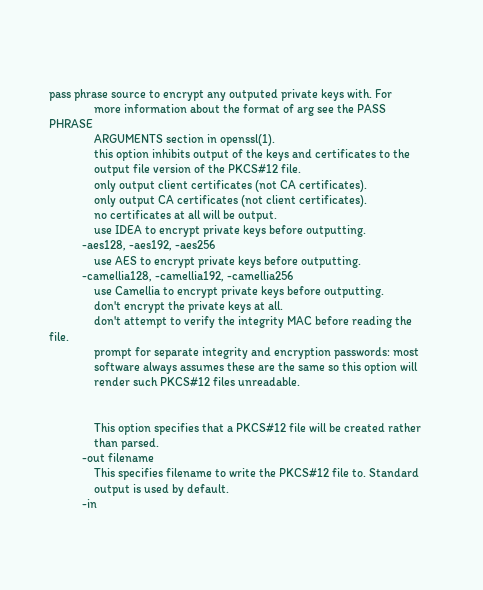pass phrase source to encrypt any outputed private keys with. For
               more information about the format of arg see the PASS PHRASE
               ARGUMENTS section in openssl(1).
               this option inhibits output of the keys and certificates to the
               output file version of the PKCS#12 file.
               only output client certificates (not CA certificates).
               only output CA certificates (not client certificates).
               no certificates at all will be output.
               use IDEA to encrypt private keys before outputting.
           -aes128, -aes192, -aes256
               use AES to encrypt private keys before outputting.
           -camellia128, -camellia192, -camellia256
               use Camellia to encrypt private keys before outputting.
               don't encrypt the private keys at all.
               don't attempt to verify the integrity MAC before reading the file.
               prompt for separate integrity and encryption passwords: most
               software always assumes these are the same so this option will
               render such PKCS#12 files unreadable.


               This option specifies that a PKCS#12 file will be created rather
               than parsed.
           -out filename
               This specifies filename to write the PKCS#12 file to. Standard
               output is used by default.
           -in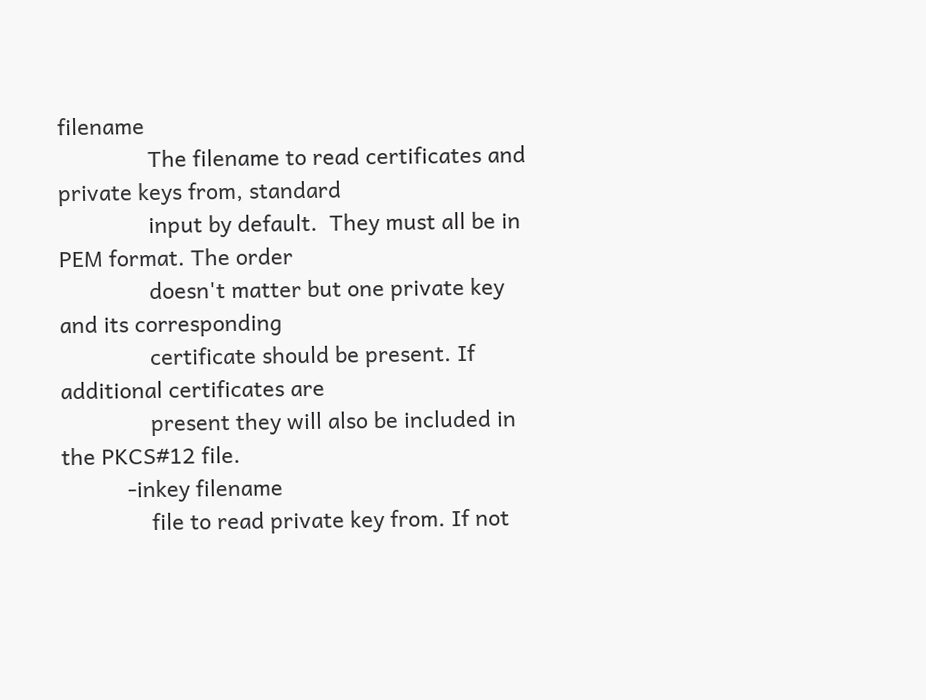filename
               The filename to read certificates and private keys from, standard
               input by default.  They must all be in PEM format. The order
               doesn't matter but one private key and its corresponding
               certificate should be present. If additional certificates are
               present they will also be included in the PKCS#12 file.
           -inkey filename
               file to read private key from. If not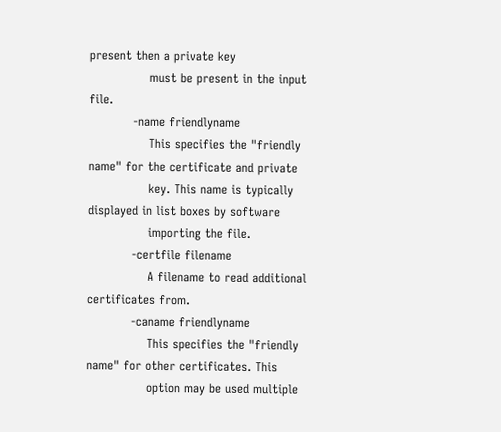present then a private key
               must be present in the input file.
           -name friendlyname
               This specifies the "friendly name" for the certificate and private
               key. This name is typically displayed in list boxes by software
               importing the file.
           -certfile filename
               A filename to read additional certificates from.
           -caname friendlyname
               This specifies the "friendly name" for other certificates. This
               option may be used multiple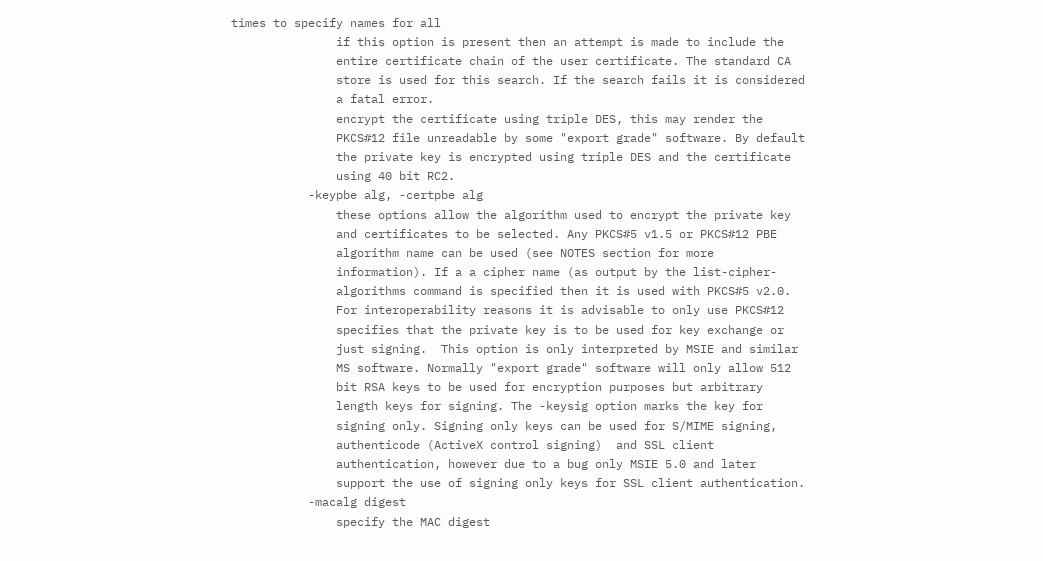times to specify names for all
               if this option is present then an attempt is made to include the
               entire certificate chain of the user certificate. The standard CA
               store is used for this search. If the search fails it is considered
               a fatal error.
               encrypt the certificate using triple DES, this may render the
               PKCS#12 file unreadable by some "export grade" software. By default
               the private key is encrypted using triple DES and the certificate
               using 40 bit RC2.
           -keypbe alg, -certpbe alg
               these options allow the algorithm used to encrypt the private key
               and certificates to be selected. Any PKCS#5 v1.5 or PKCS#12 PBE
               algorithm name can be used (see NOTES section for more
               information). If a a cipher name (as output by the list-cipher-
               algorithms command is specified then it is used with PKCS#5 v2.0.
               For interoperability reasons it is advisable to only use PKCS#12
               specifies that the private key is to be used for key exchange or
               just signing.  This option is only interpreted by MSIE and similar
               MS software. Normally "export grade" software will only allow 512
               bit RSA keys to be used for encryption purposes but arbitrary
               length keys for signing. The -keysig option marks the key for
               signing only. Signing only keys can be used for S/MIME signing,
               authenticode (ActiveX control signing)  and SSL client
               authentication, however due to a bug only MSIE 5.0 and later
               support the use of signing only keys for SSL client authentication.
           -macalg digest
               specify the MAC digest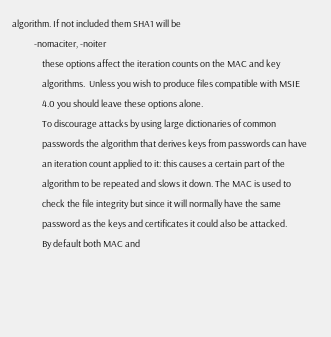algorithm. If not included them SHA1 will be
           -nomaciter, -noiter
               these options affect the iteration counts on the MAC and key
               algorithms.  Unless you wish to produce files compatible with MSIE
               4.0 you should leave these options alone.
               To discourage attacks by using large dictionaries of common
               passwords the algorithm that derives keys from passwords can have
               an iteration count applied to it: this causes a certain part of the
               algorithm to be repeated and slows it down. The MAC is used to
               check the file integrity but since it will normally have the same
               password as the keys and certificates it could also be attacked.
               By default both MAC and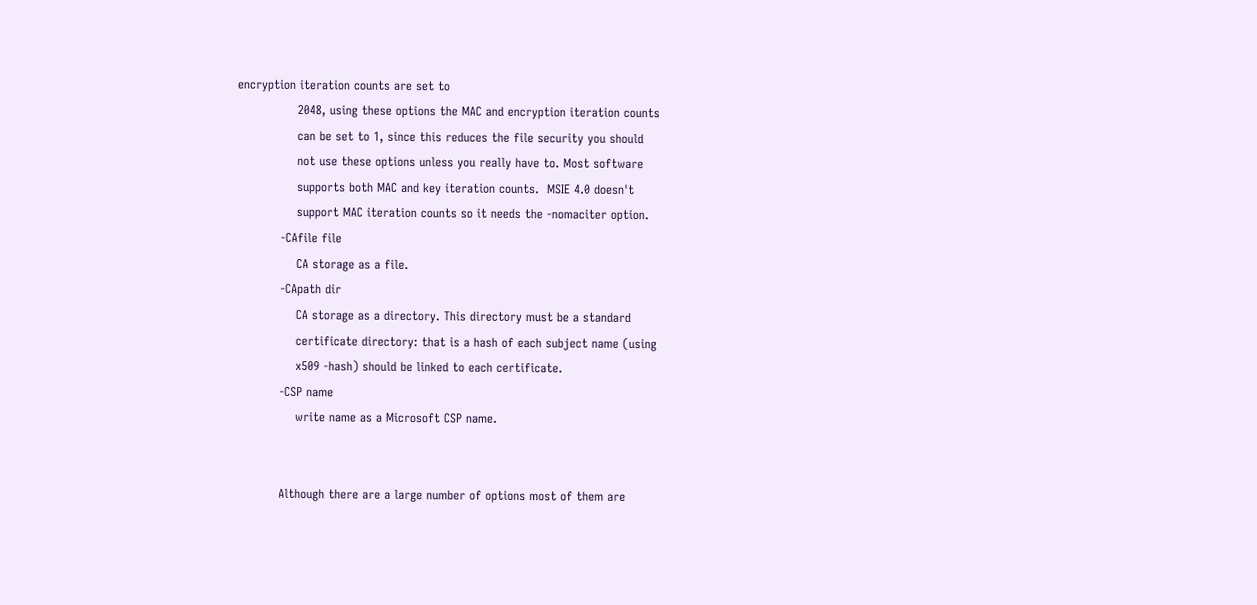encryption iteration counts are set to
               2048, using these options the MAC and encryption iteration counts
               can be set to 1, since this reduces the file security you should
               not use these options unless you really have to. Most software
               supports both MAC and key iteration counts.  MSIE 4.0 doesn't
               support MAC iteration counts so it needs the -nomaciter option.
           -CAfile file
               CA storage as a file.
           -CApath dir
               CA storage as a directory. This directory must be a standard
               certificate directory: that is a hash of each subject name (using
               x509 -hash) should be linked to each certificate.
           -CSP name
               write name as a Microsoft CSP name.


           Although there are a large number of options most of them are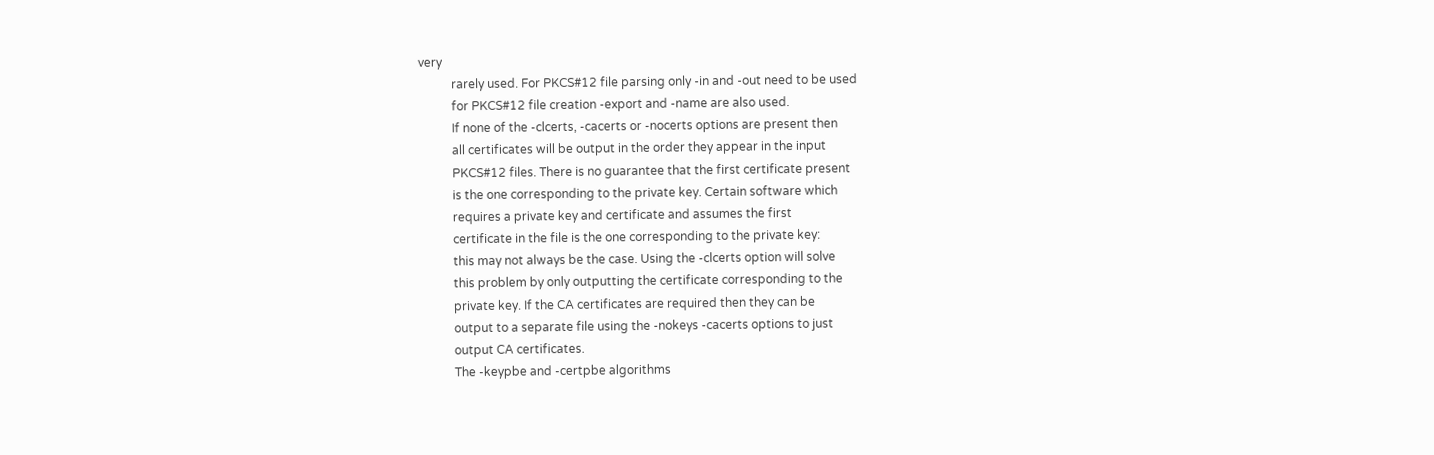very
           rarely used. For PKCS#12 file parsing only -in and -out need to be used
           for PKCS#12 file creation -export and -name are also used.
           If none of the -clcerts, -cacerts or -nocerts options are present then
           all certificates will be output in the order they appear in the input
           PKCS#12 files. There is no guarantee that the first certificate present
           is the one corresponding to the private key. Certain software which
           requires a private key and certificate and assumes the first
           certificate in the file is the one corresponding to the private key:
           this may not always be the case. Using the -clcerts option will solve
           this problem by only outputting the certificate corresponding to the
           private key. If the CA certificates are required then they can be
           output to a separate file using the -nokeys -cacerts options to just
           output CA certificates.
           The -keypbe and -certpbe algorithms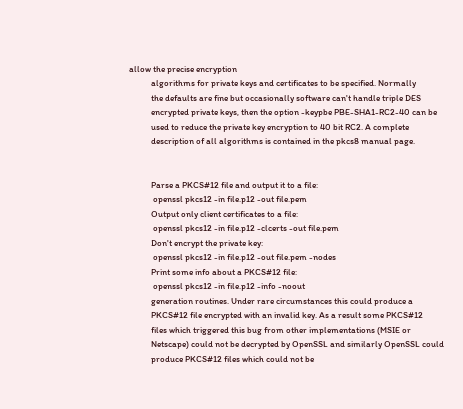allow the precise encryption
           algorithms for private keys and certificates to be specified. Normally
           the defaults are fine but occasionally software can't handle triple DES
           encrypted private keys, then the option -keypbe PBE-SHA1-RC2-40 can be
           used to reduce the private key encryption to 40 bit RC2. A complete
           description of all algorithms is contained in the pkcs8 manual page.


           Parse a PKCS#12 file and output it to a file:
            openssl pkcs12 -in file.p12 -out file.pem
           Output only client certificates to a file:
            openssl pkcs12 -in file.p12 -clcerts -out file.pem
           Don't encrypt the private key:
            openssl pkcs12 -in file.p12 -out file.pem -nodes
           Print some info about a PKCS#12 file:
            openssl pkcs12 -in file.p12 -info -noout
           generation routines. Under rare circumstances this could produce a
           PKCS#12 file encrypted with an invalid key. As a result some PKCS#12
           files which triggered this bug from other implementations (MSIE or
           Netscape) could not be decrypted by OpenSSL and similarly OpenSSL could
           produce PKCS#12 files which could not be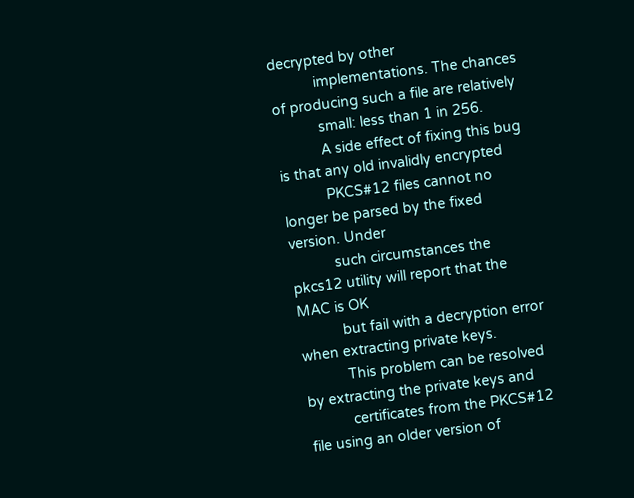decrypted by other
           implementations. The chances of producing such a file are relatively
           small: less than 1 in 256.
           A side effect of fixing this bug is that any old invalidly encrypted
           PKCS#12 files cannot no longer be parsed by the fixed version. Under
           such circumstances the pkcs12 utility will report that the MAC is OK
           but fail with a decryption error when extracting private keys.
           This problem can be resolved by extracting the private keys and
           certificates from the PKCS#12 file using an older version of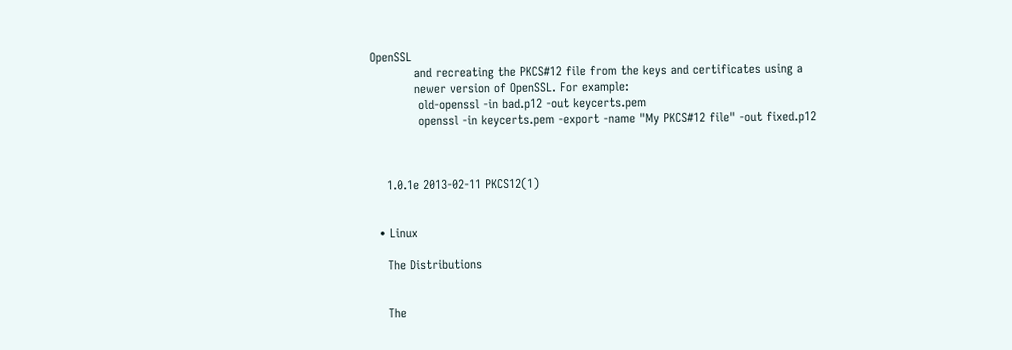OpenSSL
           and recreating the PKCS#12 file from the keys and certificates using a
           newer version of OpenSSL. For example:
            old-openssl -in bad.p12 -out keycerts.pem
            openssl -in keycerts.pem -export -name "My PKCS#12 file" -out fixed.p12



    1.0.1e 2013-02-11 PKCS12(1)


  • Linux

    The Distributions


    The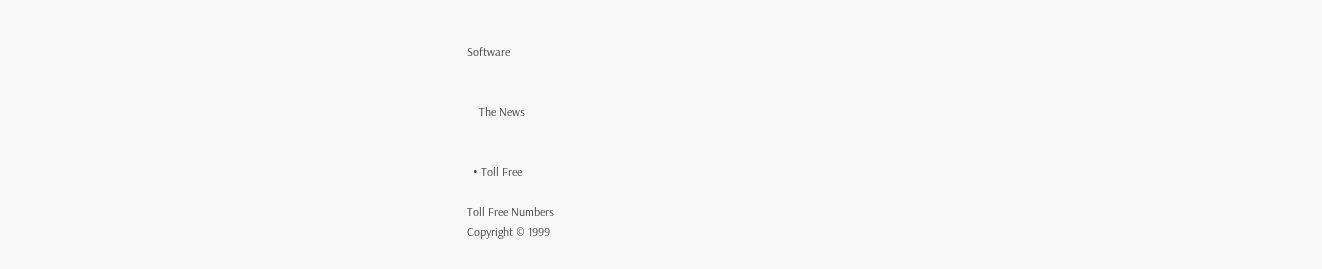Software


    The News


  • Toll Free

Toll Free Numbers
Copyright © 1999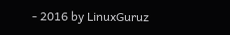- 2016 by LinuxGuruz